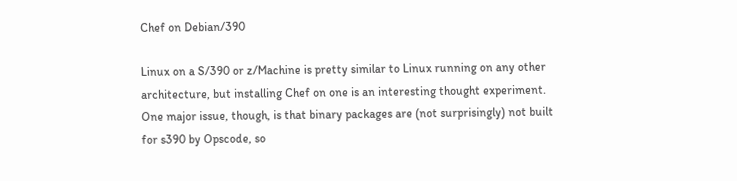Chef on Debian/390

Linux on a S/390 or z/Machine is pretty similar to Linux running on any other architecture, but installing Chef on one is an interesting thought experiment. One major issue, though, is that binary packages are (not surprisingly) not built for s390 by Opscode, so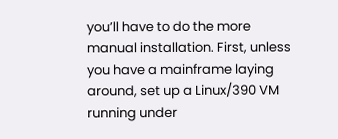you’ll have to do the more manual installation. First, unless you have a mainframe laying around, set up a Linux/390 VM running under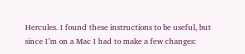Hercules. I found these instructions to be useful, but since I’m on a Mac I had to make a few changes: